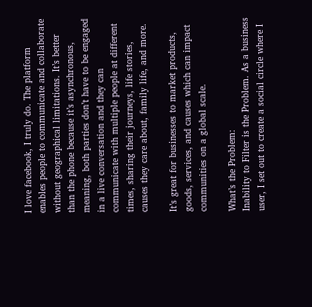I love facebook, I truly do. The platform enables people to communicate and collaborate without geographical limitations. It’s better than the phone because it’s asynchronous, meaning, both parties don’t have to be engaged in a live conversation and they can communicate with multiple people at different times, sharing their journeys, life stories, causes they care about, family life, and more.

It’s great for businesses to market products, goods, services, and causes which can impact communities on a global scale.

What’s the Problem:
Inability to Filter is the Problem. As a business user, I set out to create a social circle where I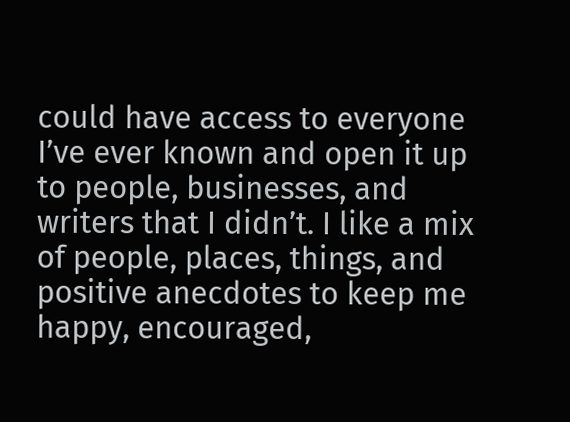could have access to everyone I’ve ever known and open it up to people, businesses, and writers that I didn’t. I like a mix of people, places, things, and positive anecdotes to keep me happy, encouraged,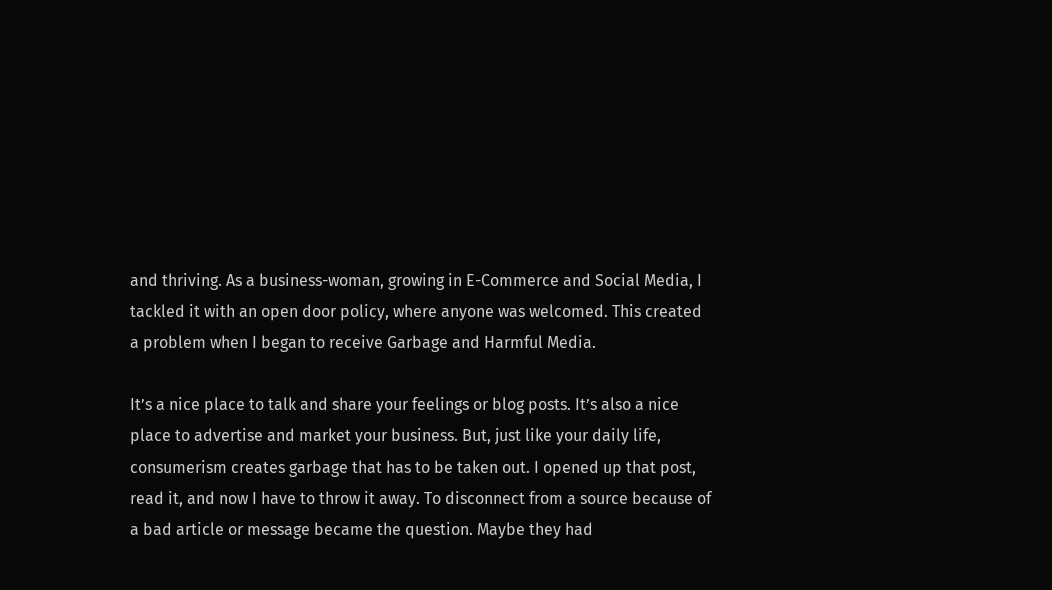and thriving. As a business-woman, growing in E-Commerce and Social Media, I tackled it with an open door policy, where anyone was welcomed. This created a problem when I began to receive Garbage and Harmful Media.

It’s a nice place to talk and share your feelings or blog posts. It’s also a nice place to advertise and market your business. But, just like your daily life, consumerism creates garbage that has to be taken out. I opened up that post, read it, and now I have to throw it away. To disconnect from a source because of a bad article or message became the question. Maybe they had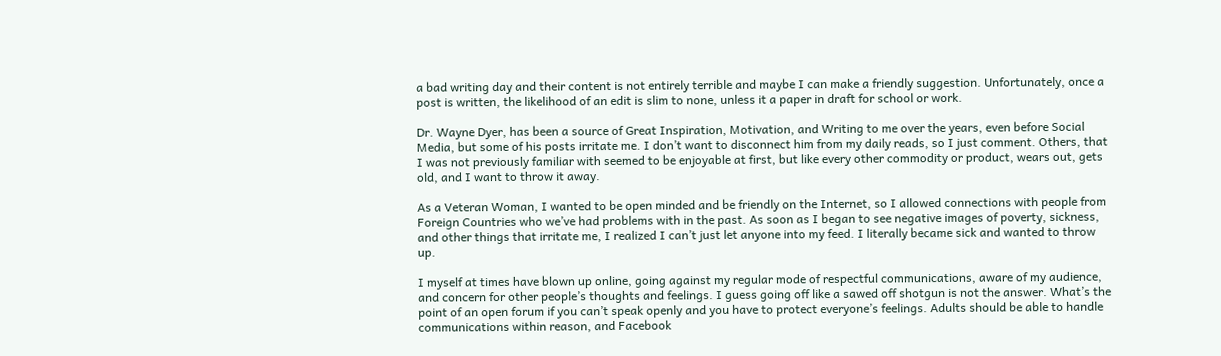a bad writing day and their content is not entirely terrible and maybe I can make a friendly suggestion. Unfortunately, once a post is written, the likelihood of an edit is slim to none, unless it a paper in draft for school or work.

Dr. Wayne Dyer, has been a source of Great Inspiration, Motivation, and Writing to me over the years, even before Social Media, but some of his posts irritate me. I don’t want to disconnect him from my daily reads, so I just comment. Others, that I was not previously familiar with seemed to be enjoyable at first, but like every other commodity or product, wears out, gets old, and I want to throw it away.

As a Veteran Woman, I wanted to be open minded and be friendly on the Internet, so I allowed connections with people from Foreign Countries who we’ve had problems with in the past. As soon as I began to see negative images of poverty, sickness, and other things that irritate me, I realized I can’t just let anyone into my feed. I literally became sick and wanted to throw up.

I myself at times have blown up online, going against my regular mode of respectful communications, aware of my audience, and concern for other people’s thoughts and feelings. I guess going off like a sawed off shotgun is not the answer. What’s the point of an open forum if you can’t speak openly and you have to protect everyone’s feelings. Adults should be able to handle communications within reason, and Facebook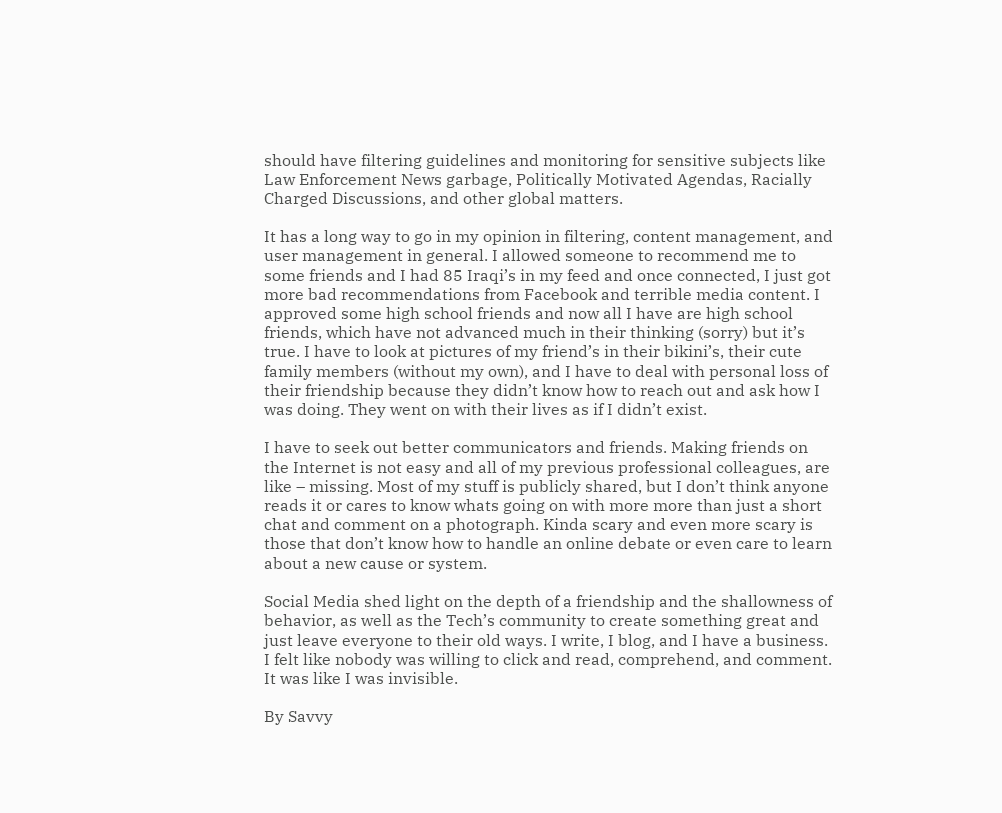should have filtering guidelines and monitoring for sensitive subjects like Law Enforcement News garbage, Politically Motivated Agendas, Racially Charged Discussions, and other global matters.

It has a long way to go in my opinion in filtering, content management, and user management in general. I allowed someone to recommend me to some friends and I had 85 Iraqi’s in my feed and once connected, I just got more bad recommendations from Facebook and terrible media content. I approved some high school friends and now all I have are high school friends, which have not advanced much in their thinking (sorry) but it’s true. I have to look at pictures of my friend’s in their bikini’s, their cute family members (without my own), and I have to deal with personal loss of their friendship because they didn’t know how to reach out and ask how I was doing. They went on with their lives as if I didn’t exist.

I have to seek out better communicators and friends. Making friends on the Internet is not easy and all of my previous professional colleagues, are like – missing. Most of my stuff is publicly shared, but I don’t think anyone reads it or cares to know whats going on with more more than just a short chat and comment on a photograph. Kinda scary and even more scary is those that don’t know how to handle an online debate or even care to learn about a new cause or system.

Social Media shed light on the depth of a friendship and the shallowness of behavior, as well as the Tech’s community to create something great and just leave everyone to their old ways. I write, I blog, and I have a business. I felt like nobody was willing to click and read, comprehend, and comment. It was like I was invisible.

By Savvy